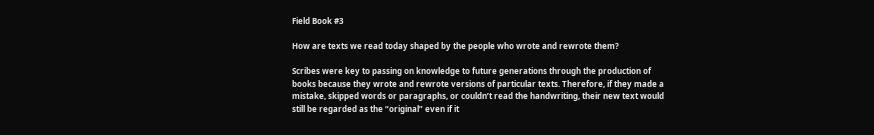Field Book #3

How are texts we read today shaped by the people who wrote and rewrote them?

Scribes were key to passing on knowledge to future generations through the production of books because they wrote and rewrote versions of particular texts. Therefore, if they made a mistake, skipped words or paragraphs, or couldn’t read the handwriting, their new text would still be regarded as the “original” even if it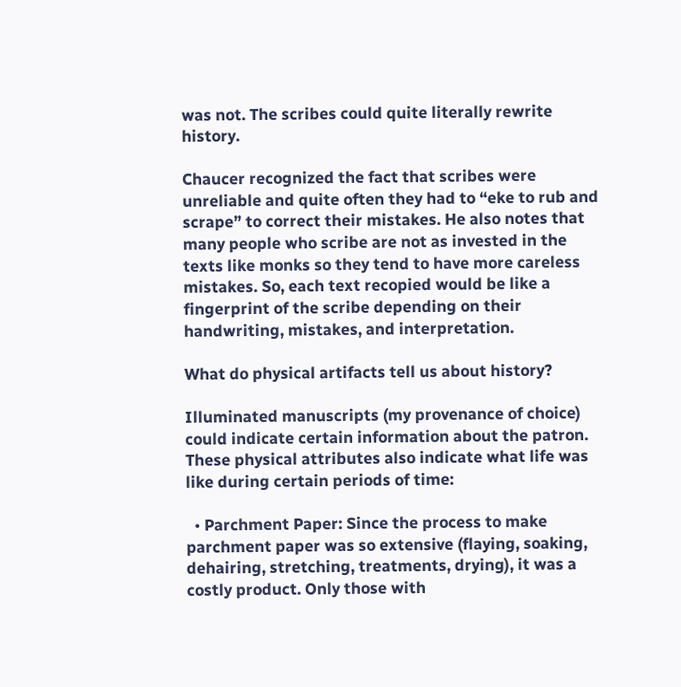was not. The scribes could quite literally rewrite history.

Chaucer recognized the fact that scribes were unreliable and quite often they had to “eke to rub and scrape” to correct their mistakes. He also notes that many people who scribe are not as invested in the texts like monks so they tend to have more careless mistakes. So, each text recopied would be like a fingerprint of the scribe depending on their handwriting, mistakes, and interpretation.

What do physical artifacts tell us about history?

Illuminated manuscripts (my provenance of choice) could indicate certain information about the patron. These physical attributes also indicate what life was like during certain periods of time:

  • Parchment Paper: Since the process to make parchment paper was so extensive (flaying, soaking, dehairing, stretching, treatments, drying), it was a costly product. Only those with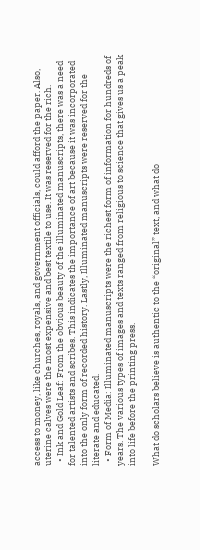access to money, like churches, royals, and government officials, could afford the paper. Also, uterine calves were the most expensive and best textile to use. It was reserved for the rich.
  • Ink and Gold Leaf: From the obvious beauty of the illuminated manuscripts, there was a need for talented artists and scribes. This indicates the importance of art because it was incorporated into the only form of recorded history. Lastly, Illuminated manuscripts were reserved for the literate and educated.
  • Form of Media: Illuminated manuscripts were the richest form of information for hundreds of years. The various types of images and texts ranged from religious to science that gives us a peak into life before the printing press.

What do scholars believe is authentic to the “original” text, and what do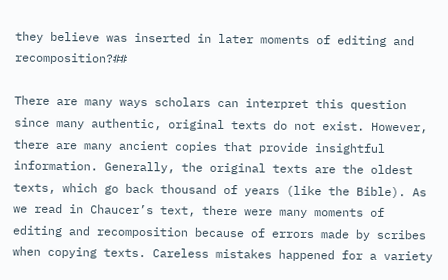they believe was inserted in later moments of editing and recomposition?##

There are many ways scholars can interpret this question since many authentic, original texts do not exist. However, there are many ancient copies that provide insightful information. Generally, the original texts are the oldest texts, which go back thousand of years (like the Bible). As we read in Chaucer’s text, there were many moments of editing and recomposition because of errors made by scribes when copying texts. Careless mistakes happened for a variety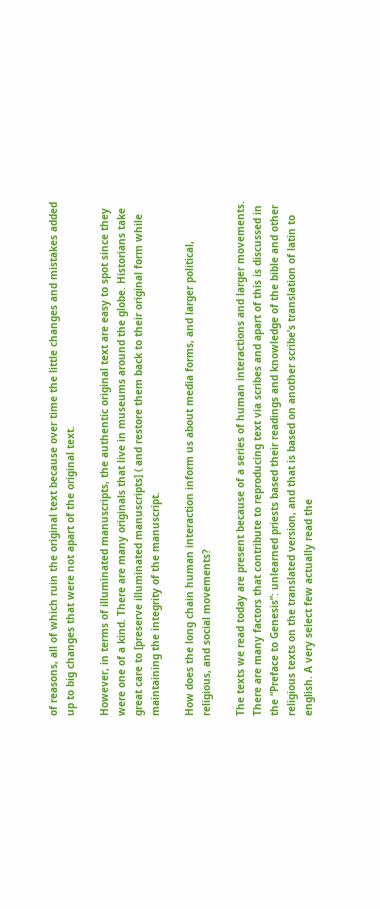of reasons, all of which ruin the original text because over time the little changes and mistakes added up to big changes that were not apart of the original text.

However, in terms of illuminated manuscripts, the authentic original text are easy to spot since they were one of a kind. There are many originals that live in museums around the globe. Historians take great care to [preserve illuminated manuscripts] ( and restore them back to their original form while maintaining the integrity of the manuscript.

How does the long chain human interaction inform us about media forms, and larger political, religious, and social movements?

The texts we read today are present because of a series of human interactions and larger movements. There are many factors that contribute to reproducing text via scribes and apart of this is discussed in the “Preface to Genesis”: unlearned priests based their readings and knowledge of the bible and other religious texts on the translated version, and that is based on another scribe’s translation of latin to english. A very select few actually read the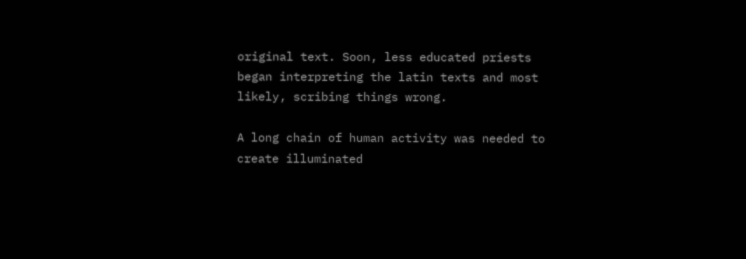original text. Soon, less educated priests began interpreting the latin texts and most likely, scribing things wrong.

A long chain of human activity was needed to create illuminated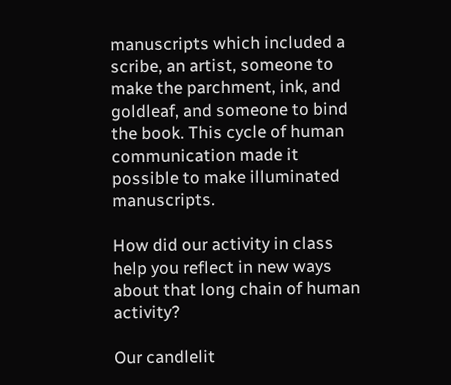manuscripts which included a scribe, an artist, someone to make the parchment, ink, and goldleaf, and someone to bind the book. This cycle of human communication made it possible to make illuminated manuscripts.

How did our activity in class help you reflect in new ways about that long chain of human activity?

Our candlelit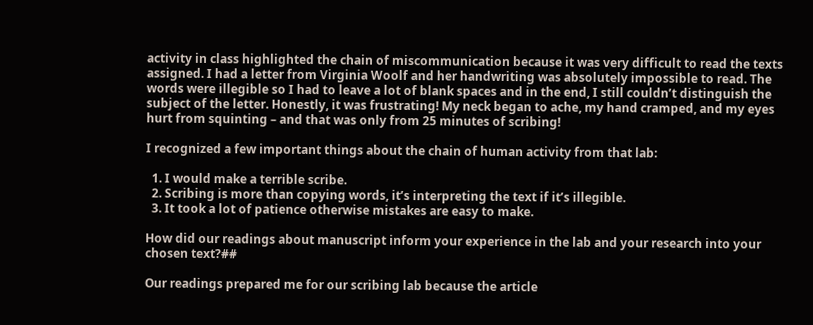activity in class highlighted the chain of miscommunication because it was very difficult to read the texts assigned. I had a letter from Virginia Woolf and her handwriting was absolutely impossible to read. The words were illegible so I had to leave a lot of blank spaces and in the end, I still couldn’t distinguish the subject of the letter. Honestly, it was frustrating! My neck began to ache, my hand cramped, and my eyes hurt from squinting – and that was only from 25 minutes of scribing!

I recognized a few important things about the chain of human activity from that lab:

  1. I would make a terrible scribe.
  2. Scribing is more than copying words, it’s interpreting the text if it’s illegible.
  3. It took a lot of patience otherwise mistakes are easy to make.

How did our readings about manuscript inform your experience in the lab and your research into your chosen text?##

Our readings prepared me for our scribing lab because the article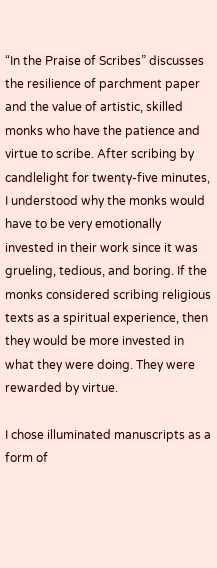“In the Praise of Scribes” discusses the resilience of parchment paper and the value of artistic, skilled monks who have the patience and virtue to scribe. After scribing by candlelight for twenty-five minutes, I understood why the monks would have to be very emotionally invested in their work since it was grueling, tedious, and boring. If the monks considered scribing religious texts as a spiritual experience, then they would be more invested in what they were doing. They were rewarded by virtue.

I chose illuminated manuscripts as a form of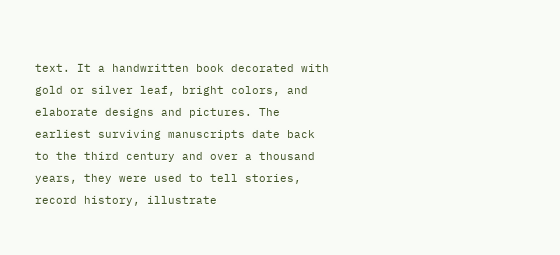text. It a handwritten book decorated with gold or silver leaf, bright colors, and elaborate designs and pictures. The earliest surviving manuscripts date back to the third century and over a thousand years, they were used to tell stories, record history, illustrate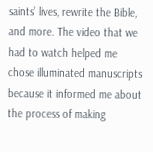saints’ lives, rewrite the Bible, and more. The video that we had to watch helped me chose illuminated manuscripts because it informed me about the process of making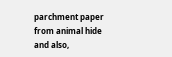parchment paper from animal hide and also,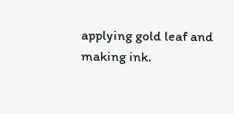applying gold leaf and making ink.